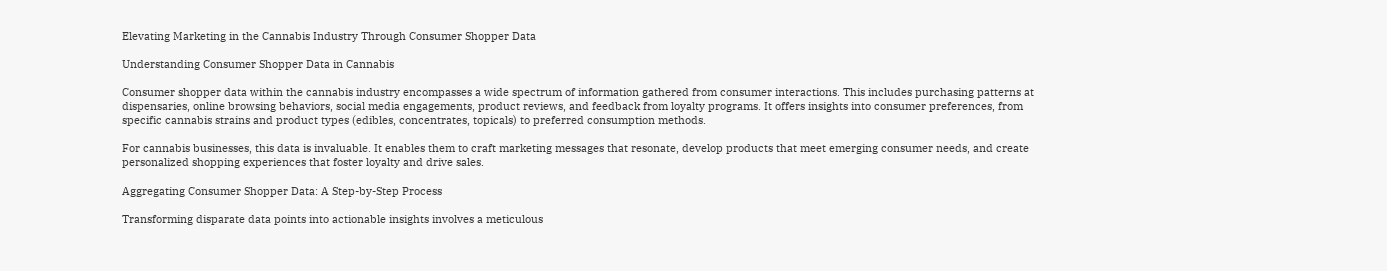Elevating Marketing in the Cannabis Industry Through Consumer Shopper Data

Understanding Consumer Shopper Data in Cannabis

Consumer shopper data within the cannabis industry encompasses a wide spectrum of information gathered from consumer interactions. This includes purchasing patterns at dispensaries, online browsing behaviors, social media engagements, product reviews, and feedback from loyalty programs. It offers insights into consumer preferences, from specific cannabis strains and product types (edibles, concentrates, topicals) to preferred consumption methods.

For cannabis businesses, this data is invaluable. It enables them to craft marketing messages that resonate, develop products that meet emerging consumer needs, and create personalized shopping experiences that foster loyalty and drive sales.

Aggregating Consumer Shopper Data: A Step-by-Step Process

Transforming disparate data points into actionable insights involves a meticulous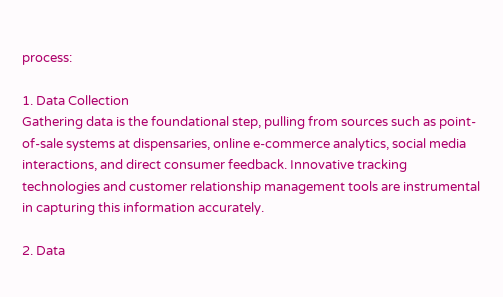process:

1. Data Collection
Gathering data is the foundational step, pulling from sources such as point-of-sale systems at dispensaries, online e-commerce analytics, social media interactions, and direct consumer feedback. Innovative tracking technologies and customer relationship management tools are instrumental in capturing this information accurately.

2. Data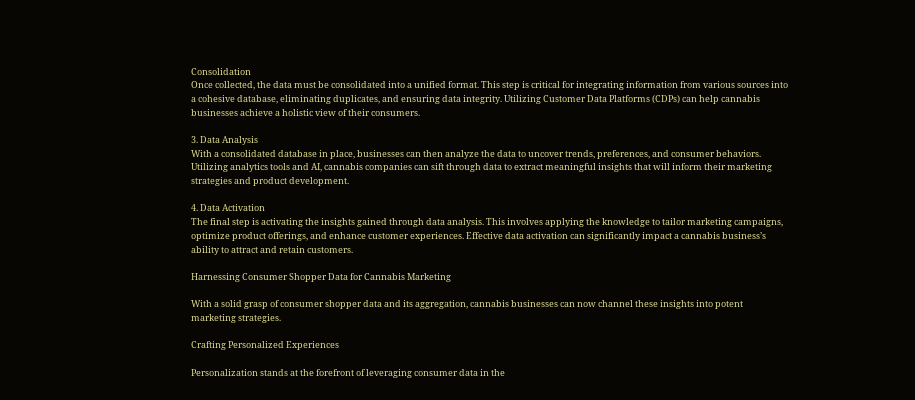Consolidation
Once collected, the data must be consolidated into a unified format. This step is critical for integrating information from various sources into a cohesive database, eliminating duplicates, and ensuring data integrity. Utilizing Customer Data Platforms (CDPs) can help cannabis businesses achieve a holistic view of their consumers.

3. Data Analysis
With a consolidated database in place, businesses can then analyze the data to uncover trends, preferences, and consumer behaviors. Utilizing analytics tools and AI, cannabis companies can sift through data to extract meaningful insights that will inform their marketing strategies and product development.

4. Data Activation
The final step is activating the insights gained through data analysis. This involves applying the knowledge to tailor marketing campaigns, optimize product offerings, and enhance customer experiences. Effective data activation can significantly impact a cannabis business’s ability to attract and retain customers.

Harnessing Consumer Shopper Data for Cannabis Marketing

With a solid grasp of consumer shopper data and its aggregation, cannabis businesses can now channel these insights into potent marketing strategies.

Crafting Personalized Experiences

Personalization stands at the forefront of leveraging consumer data in the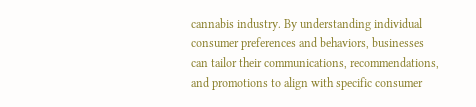cannabis industry. By understanding individual consumer preferences and behaviors, businesses can tailor their communications, recommendations, and promotions to align with specific consumer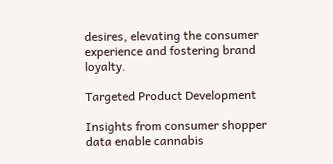desires, elevating the consumer experience and fostering brand loyalty.

Targeted Product Development

Insights from consumer shopper data enable cannabis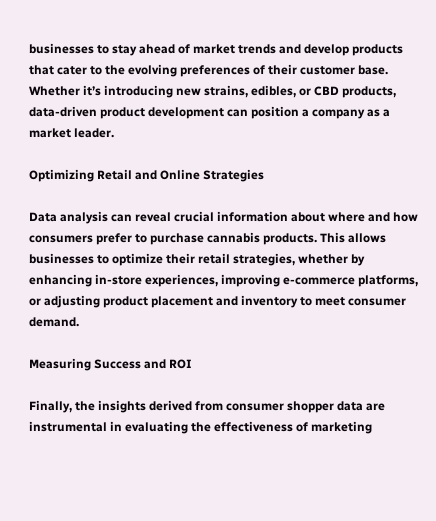businesses to stay ahead of market trends and develop products that cater to the evolving preferences of their customer base. Whether it’s introducing new strains, edibles, or CBD products, data-driven product development can position a company as a market leader.

Optimizing Retail and Online Strategies

Data analysis can reveal crucial information about where and how consumers prefer to purchase cannabis products. This allows businesses to optimize their retail strategies, whether by enhancing in-store experiences, improving e-commerce platforms, or adjusting product placement and inventory to meet consumer demand.

Measuring Success and ROI

Finally, the insights derived from consumer shopper data are instrumental in evaluating the effectiveness of marketing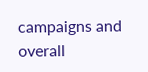campaigns and overall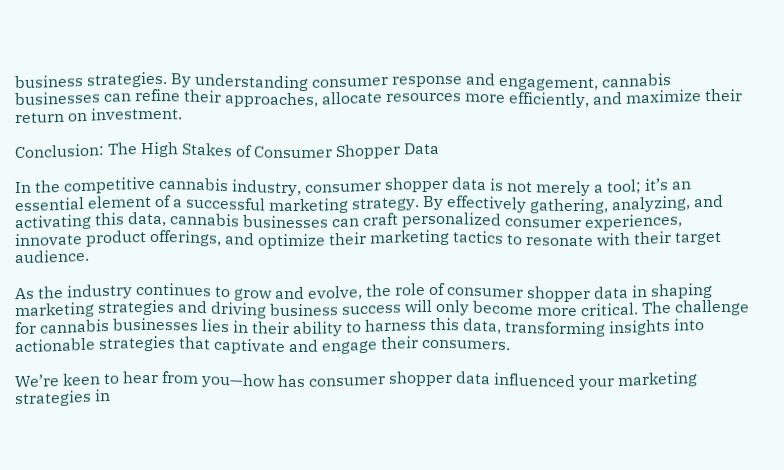business strategies. By understanding consumer response and engagement, cannabis businesses can refine their approaches, allocate resources more efficiently, and maximize their return on investment.

Conclusion: The High Stakes of Consumer Shopper Data

In the competitive cannabis industry, consumer shopper data is not merely a tool; it’s an essential element of a successful marketing strategy. By effectively gathering, analyzing, and activating this data, cannabis businesses can craft personalized consumer experiences, innovate product offerings, and optimize their marketing tactics to resonate with their target audience.

As the industry continues to grow and evolve, the role of consumer shopper data in shaping marketing strategies and driving business success will only become more critical. The challenge for cannabis businesses lies in their ability to harness this data, transforming insights into actionable strategies that captivate and engage their consumers.

We’re keen to hear from you—how has consumer shopper data influenced your marketing strategies in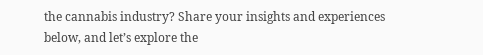the cannabis industry? Share your insights and experiences below, and let’s explore the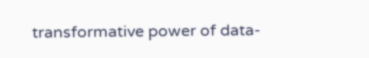transformative power of data-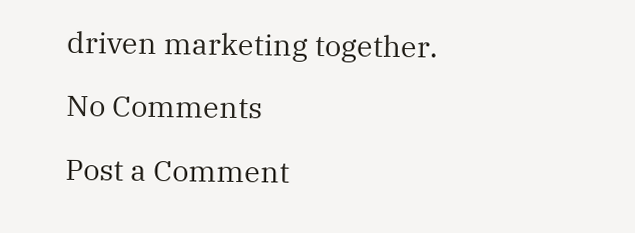driven marketing together.

No Comments

Post a Comment